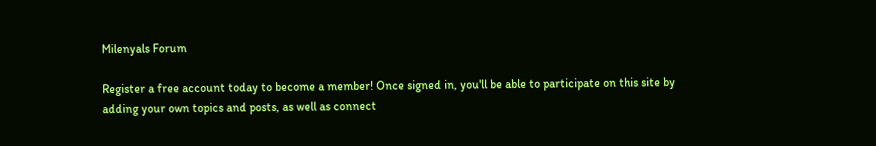Milenyals Forum

Register a free account today to become a member! Once signed in, you'll be able to participate on this site by adding your own topics and posts, as well as connect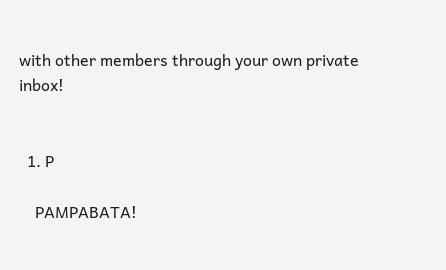with other members through your own private inbox!


  1. P

    PAMPABATA!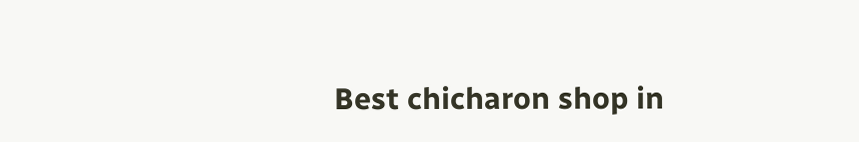Best chicharon shop in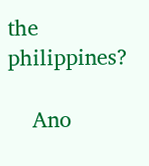the philippines?

    Ano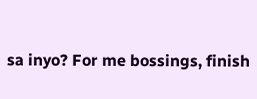sa inyo? For me bossings, finish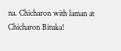na. Chicharon with laman at Chicharon Bituka!